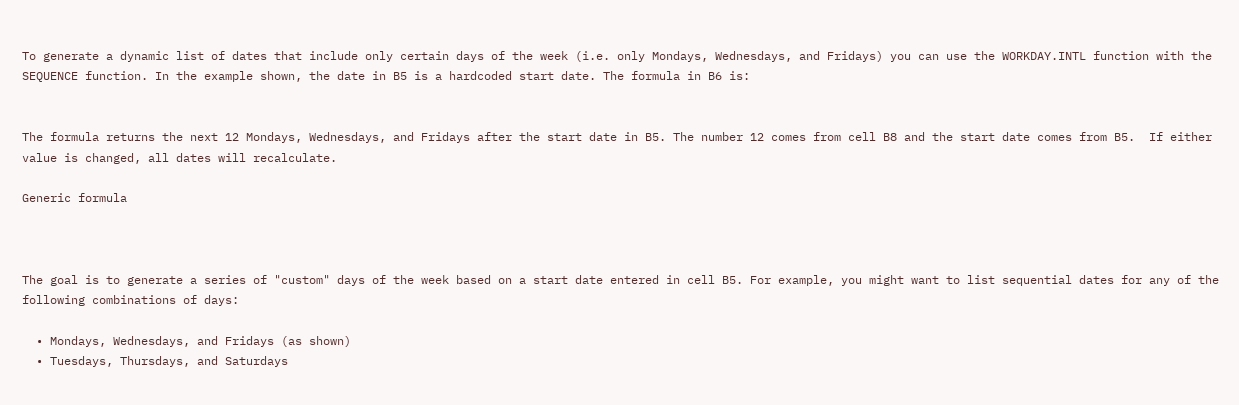To generate a dynamic list of dates that include only certain days of the week (i.e. only Mondays, Wednesdays, and Fridays) you can use the WORKDAY.INTL function with the SEQUENCE function. In the example shown, the date in B5 is a hardcoded start date. The formula in B6 is:


The formula returns the next 12 Mondays, Wednesdays, and Fridays after the start date in B5. The number 12 comes from cell B8 and the start date comes from B5.  If either value is changed, all dates will recalculate.

Generic formula



The goal is to generate a series of "custom" days of the week based on a start date entered in cell B5. For example, you might want to list sequential dates for any of the following combinations of days:

  • Mondays, Wednesdays, and Fridays (as shown)
  • Tuesdays, Thursdays, and Saturdays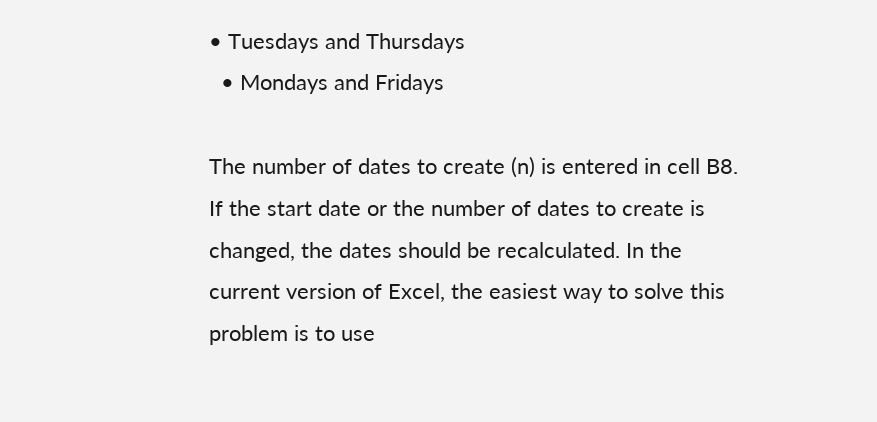• Tuesdays and Thursdays
  • Mondays and Fridays

The number of dates to create (n) is entered in cell B8. If the start date or the number of dates to create is changed, the dates should be recalculated. In the current version of Excel, the easiest way to solve this problem is to use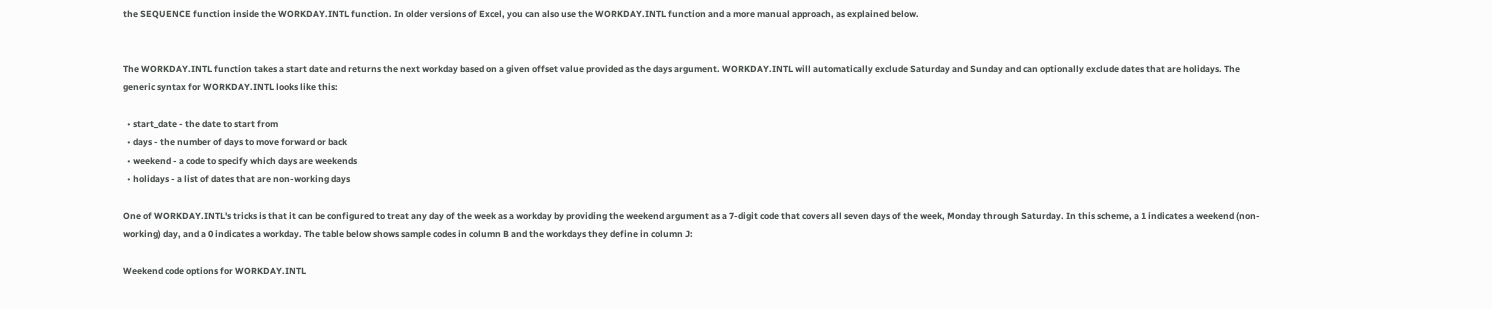the SEQUENCE function inside the WORKDAY.INTL function. In older versions of Excel, you can also use the WORKDAY.INTL function and a more manual approach, as explained below.


The WORKDAY.INTL function takes a start date and returns the next workday based on a given offset value provided as the days argument. WORKDAY.INTL will automatically exclude Saturday and Sunday and can optionally exclude dates that are holidays. The generic syntax for WORKDAY.INTL looks like this:

  • start_date - the date to start from
  • days - the number of days to move forward or back
  • weekend - a code to specify which days are weekends
  • holidays - a list of dates that are non-working days

One of WORKDAY.INTL's tricks is that it can be configured to treat any day of the week as a workday by providing the weekend argument as a 7-digit code that covers all seven days of the week, Monday through Saturday. In this scheme, a 1 indicates a weekend (non-working) day, and a 0 indicates a workday. The table below shows sample codes in column B and the workdays they define in column J:

Weekend code options for WORKDAY.INTL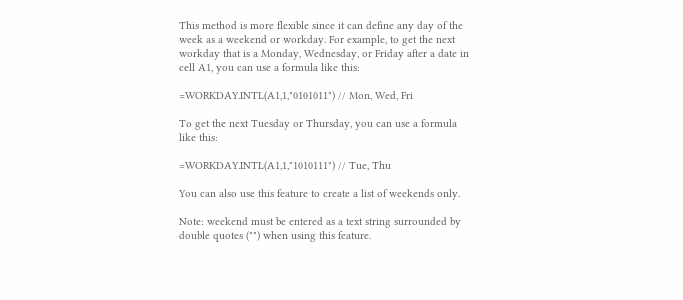This method is more flexible since it can define any day of the week as a weekend or workday. For example, to get the next workday that is a Monday, Wednesday, or Friday after a date in cell A1, you can use a formula like this:

=WORKDAY.INTL(A1,1,"0101011") // Mon, Wed, Fri

To get the next Tuesday or Thursday, you can use a formula like this:

=WORKDAY.INTL(A1,1,"1010111") // Tue, Thu

You can also use this feature to create a list of weekends only.

Note: weekend must be entered as a text string surrounded by double quotes ("") when using this feature.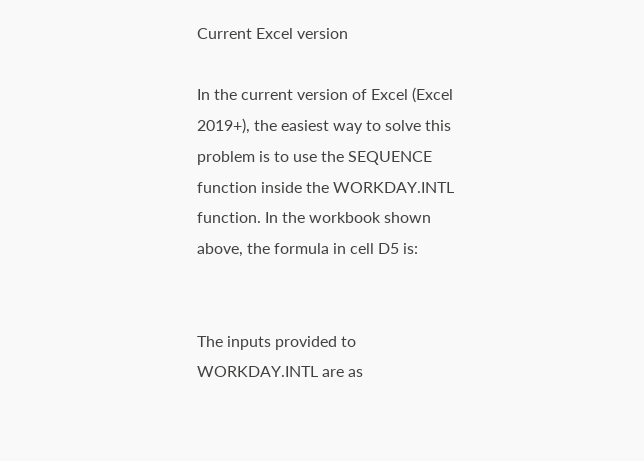Current Excel version

In the current version of Excel (Excel 2019+), the easiest way to solve this problem is to use the SEQUENCE function inside the WORKDAY.INTL function. In the workbook shown above, the formula in cell D5 is:


The inputs provided to WORKDAY.INTL are as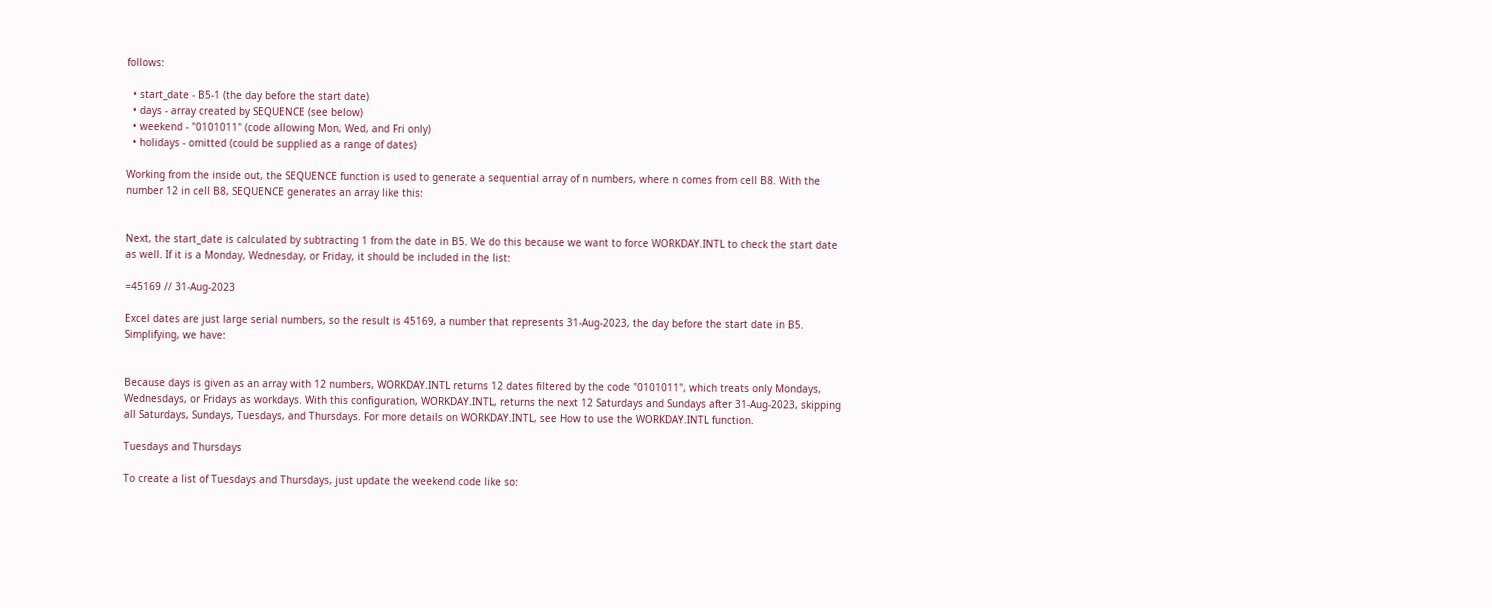follows:

  • start_date - B5-1 (the day before the start date)
  • days - array created by SEQUENCE (see below)
  • weekend - "0101011" (code allowing Mon, Wed, and Fri only)
  • holidays - omitted (could be supplied as a range of dates)

Working from the inside out, the SEQUENCE function is used to generate a sequential array of n numbers, where n comes from cell B8. With the number 12 in cell B8, SEQUENCE generates an array like this:


Next, the start_date is calculated by subtracting 1 from the date in B5. We do this because we want to force WORKDAY.INTL to check the start date as well. If it is a Monday, Wednesday, or Friday, it should be included in the list:

=45169 // 31-Aug-2023

Excel dates are just large serial numbers, so the result is 45169, a number that represents 31-Aug-2023, the day before the start date in B5.  Simplifying, we have:


Because days is given as an array with 12 numbers, WORKDAY.INTL returns 12 dates filtered by the code "0101011", which treats only Mondays, Wednesdays, or Fridays as workdays. With this configuration, WORKDAY.INTL, returns the next 12 Saturdays and Sundays after 31-Aug-2023, skipping all Saturdays, Sundays, Tuesdays, and Thursdays. For more details on WORKDAY.INTL, see How to use the WORKDAY.INTL function.

Tuesdays and Thursdays

To create a list of Tuesdays and Thursdays, just update the weekend code like so: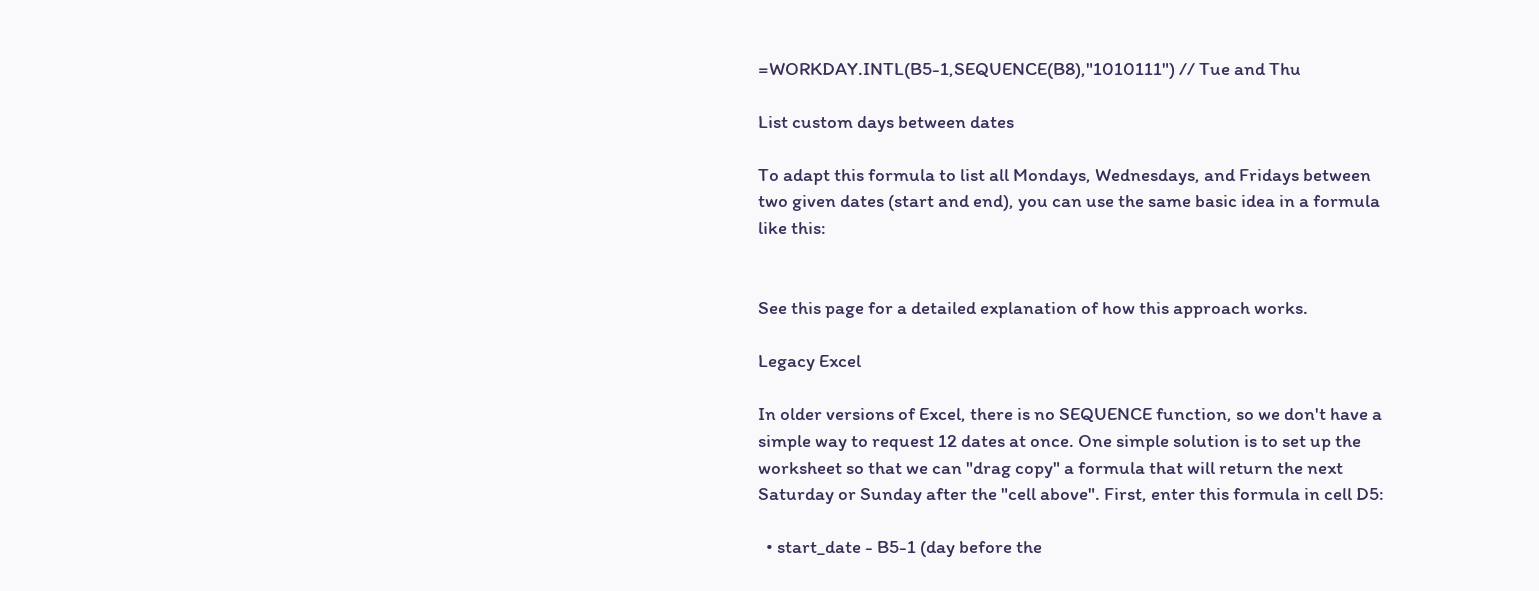=WORKDAY.INTL(B5-1,SEQUENCE(B8),"1010111") // Tue and Thu

List custom days between dates

To adapt this formula to list all Mondays, Wednesdays, and Fridays between two given dates (start and end), you can use the same basic idea in a formula like this:


See this page for a detailed explanation of how this approach works.

Legacy Excel

In older versions of Excel, there is no SEQUENCE function, so we don't have a simple way to request 12 dates at once. One simple solution is to set up the worksheet so that we can "drag copy" a formula that will return the next Saturday or Sunday after the "cell above". First, enter this formula in cell D5:

  • start_date - B5-1 (day before the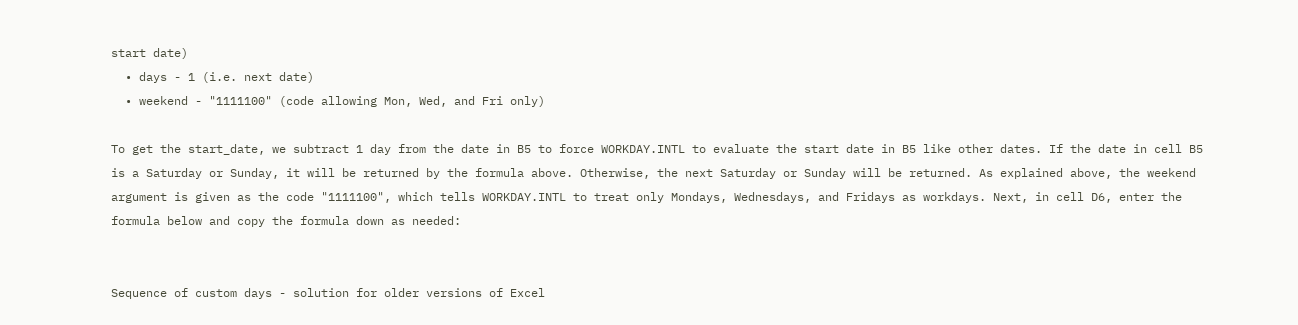start date)
  • days - 1 (i.e. next date)
  • weekend - "1111100" (code allowing Mon, Wed, and Fri only)

To get the start_date, we subtract 1 day from the date in B5 to force WORKDAY.INTL to evaluate the start date in B5 like other dates. If the date in cell B5 is a Saturday or Sunday, it will be returned by the formula above. Otherwise, the next Saturday or Sunday will be returned. As explained above, the weekend argument is given as the code "1111100", which tells WORKDAY.INTL to treat only Mondays, Wednesdays, and Fridays as workdays. Next, in cell D6, enter the formula below and copy the formula down as needed:


Sequence of custom days - solution for older versions of Excel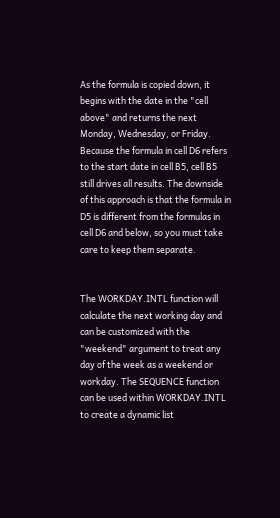As the formula is copied down, it begins with the date in the "cell above" and returns the next Monday, Wednesday, or Friday. Because the formula in cell D6 refers to the start date in cell B5, cell B5 still drives all results. The downside of this approach is that the formula in D5 is different from the formulas in cell D6 and below, so you must take care to keep them separate.


The WORKDAY.INTL function will calculate the next working day and can be customized with the "weekend" argument to treat any day of the week as a weekend or workday. The SEQUENCE function can be used within WORKDAY.INTL to create a dynamic list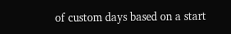of custom days based on a start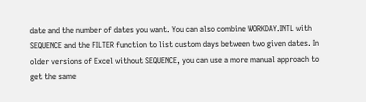date and the number of dates you want. You can also combine WORKDAY.INTL with SEQUENCE and the FILTER function to list custom days between two given dates. In older versions of Excel without SEQUENCE, you can use a more manual approach to get the same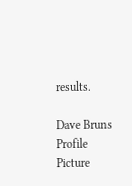results.

Dave Bruns Profile Picture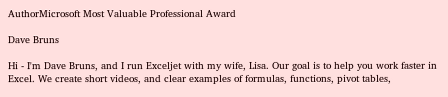AuthorMicrosoft Most Valuable Professional Award

Dave Bruns

Hi - I'm Dave Bruns, and I run Exceljet with my wife, Lisa. Our goal is to help you work faster in Excel. We create short videos, and clear examples of formulas, functions, pivot tables,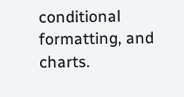conditional formatting, and charts.